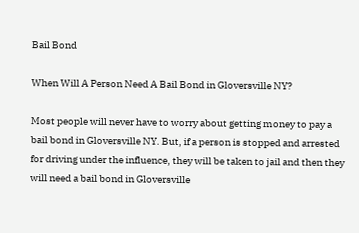Bail Bond

When Will A Person Need A Bail Bond in Gloversville NY?

Most people will never have to worry about getting money to pay a bail bond in Gloversville NY. But, if a person is stopped and arrested for driving under the influence, they will be taken to jail and then they will need a bail bond in Gloversville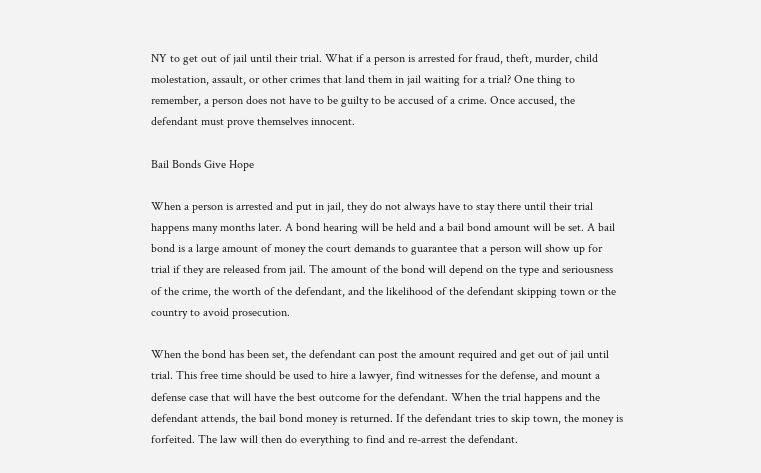NY to get out of jail until their trial. What if a person is arrested for fraud, theft, murder, child molestation, assault, or other crimes that land them in jail waiting for a trial? One thing to remember, a person does not have to be guilty to be accused of a crime. Once accused, the defendant must prove themselves innocent.

Bail Bonds Give Hope

When a person is arrested and put in jail, they do not always have to stay there until their trial happens many months later. A bond hearing will be held and a bail bond amount will be set. A bail bond is a large amount of money the court demands to guarantee that a person will show up for trial if they are released from jail. The amount of the bond will depend on the type and seriousness of the crime, the worth of the defendant, and the likelihood of the defendant skipping town or the country to avoid prosecution.

When the bond has been set, the defendant can post the amount required and get out of jail until trial. This free time should be used to hire a lawyer, find witnesses for the defense, and mount a defense case that will have the best outcome for the defendant. When the trial happens and the defendant attends, the bail bond money is returned. If the defendant tries to skip town, the money is forfeited. The law will then do everything to find and re-arrest the defendant.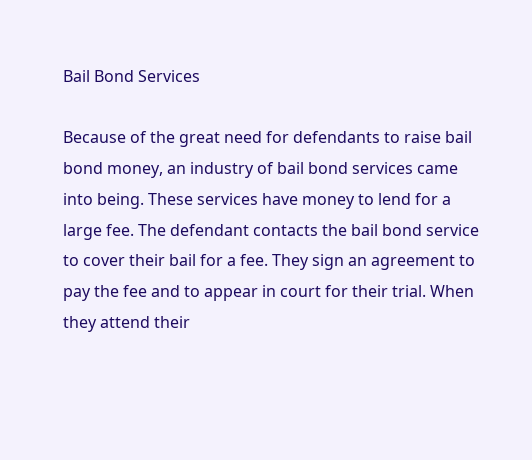Bail Bond Services

Because of the great need for defendants to raise bail bond money, an industry of bail bond services came into being. These services have money to lend for a large fee. The defendant contacts the bail bond service to cover their bail for a fee. They sign an agreement to pay the fee and to appear in court for their trial. When they attend their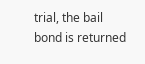trial, the bail bond is returned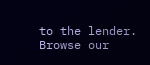to the lender. Browse our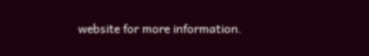website for more information.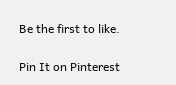Be the first to like.

Pin It on Pinterest